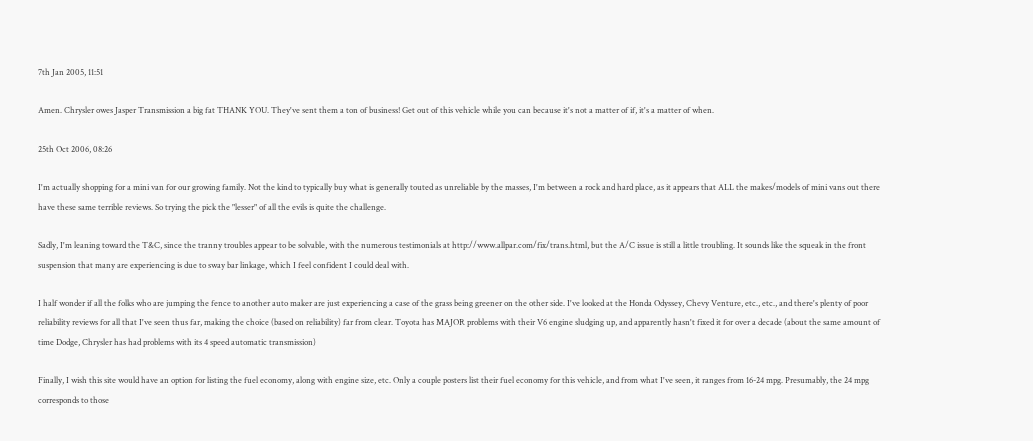7th Jan 2005, 11:51

Amen. Chrysler owes Jasper Transmission a big fat THANK YOU. They've sent them a ton of business! Get out of this vehicle while you can because it's not a matter of if, it's a matter of when.

25th Oct 2006, 08:26

I'm actually shopping for a mini van for our growing family. Not the kind to typically buy what is generally touted as unreliable by the masses, I'm between a rock and hard place, as it appears that ALL the makes/models of mini vans out there have these same terrible reviews. So trying the pick the "lesser" of all the evils is quite the challenge.

Sadly, I'm leaning toward the T&C, since the tranny troubles appear to be solvable, with the numerous testimonials at http://www.allpar.com/fix/trans.html, but the A/C issue is still a little troubling. It sounds like the squeak in the front suspension that many are experiencing is due to sway bar linkage, which I feel confident I could deal with.

I half wonder if all the folks who are jumping the fence to another auto maker are just experiencing a case of the grass being greener on the other side. I've looked at the Honda Odyssey, Chevy Venture, etc., etc., and there's plenty of poor reliability reviews for all that I've seen thus far, making the choice (based on reliability) far from clear. Toyota has MAJOR problems with their V6 engine sludging up, and apparently hasn't fixed it for over a decade (about the same amount of time Dodge, Chrysler has had problems with its 4 speed automatic transmission)

Finally, I wish this site would have an option for listing the fuel economy, along with engine size, etc. Only a couple posters list their fuel economy for this vehicle, and from what I've seen, it ranges from 16-24 mpg. Presumably, the 24 mpg corresponds to those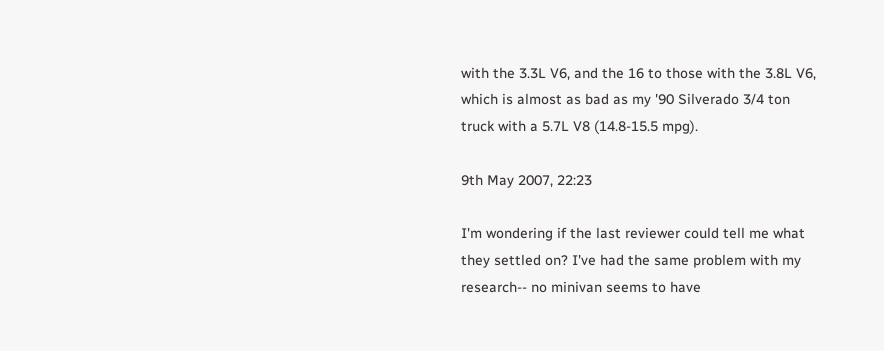with the 3.3L V6, and the 16 to those with the 3.8L V6, which is almost as bad as my '90 Silverado 3/4 ton truck with a 5.7L V8 (14.8-15.5 mpg).

9th May 2007, 22:23

I'm wondering if the last reviewer could tell me what they settled on? I've had the same problem with my research-- no minivan seems to have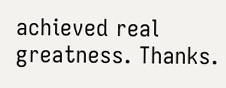achieved real greatness. Thanks.